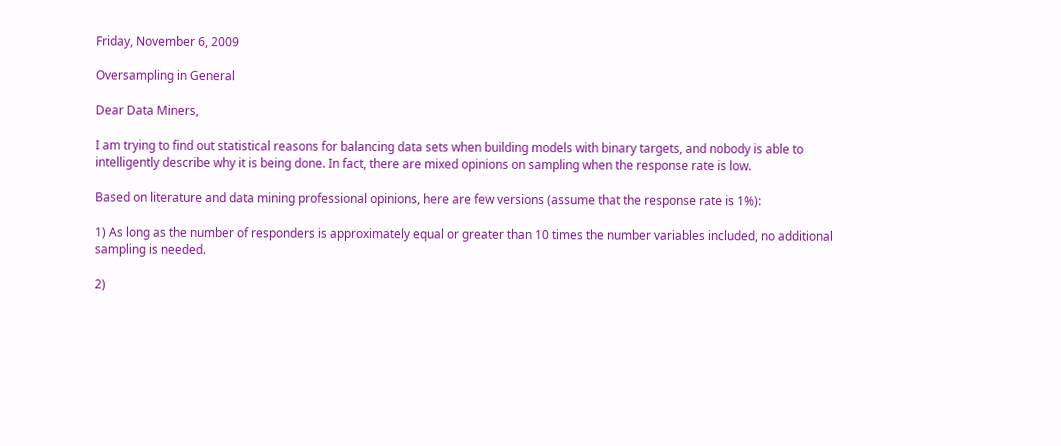Friday, November 6, 2009

Oversampling in General

Dear Data Miners,

I am trying to find out statistical reasons for balancing data sets when building models with binary targets, and nobody is able to intelligently describe why it is being done. In fact, there are mixed opinions on sampling when the response rate is low.

Based on literature and data mining professional opinions, here are few versions (assume that the response rate is 1%):

1) As long as the number of responders is approximately equal or greater than 10 times the number variables included, no additional sampling is needed.

2)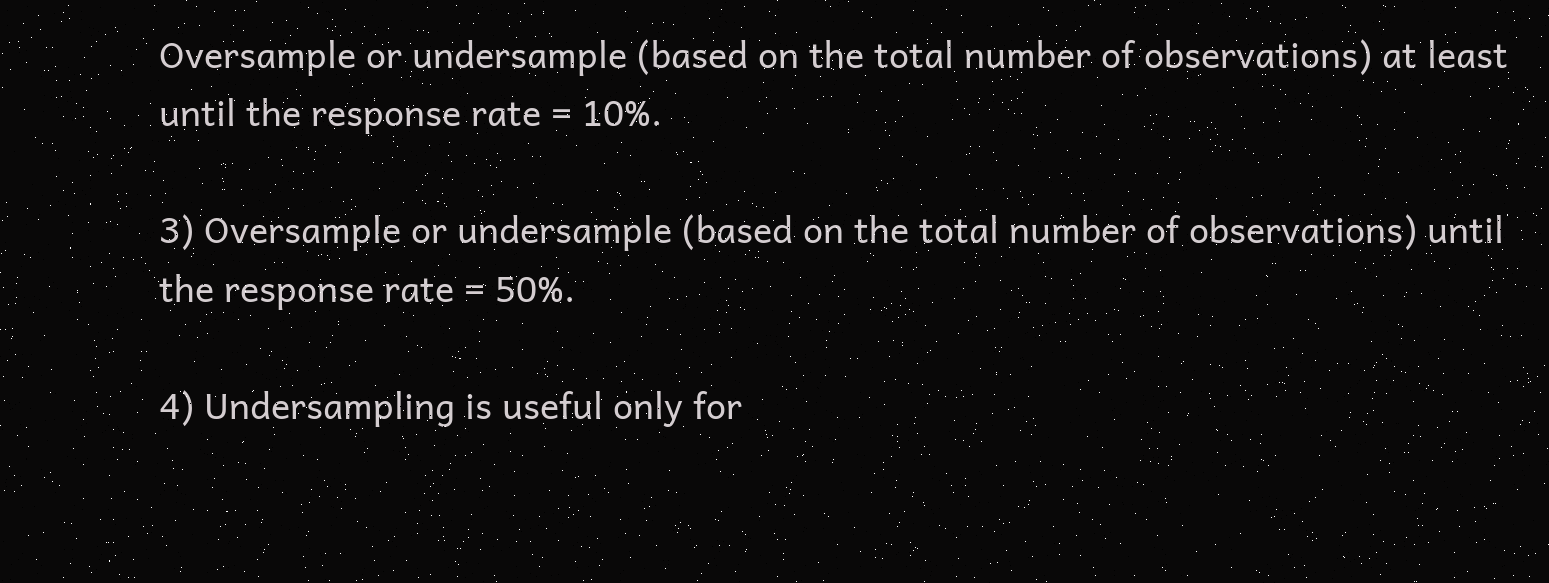Oversample or undersample (based on the total number of observations) at least until the response rate = 10%.

3) Oversample or undersample (based on the total number of observations) until the response rate = 50%.

4) Undersampling is useful only for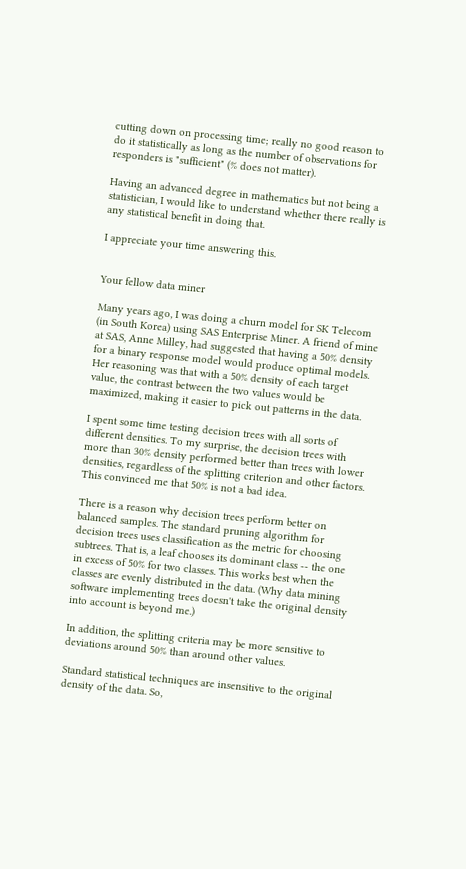cutting down on processing time; really no good reason to do it statistically as long as the number of observations for responders is "sufficient" (% does not matter).

Having an advanced degree in mathematics but not being a statistician, I would like to understand whether there really is any statistical benefit in doing that.

I appreciate your time answering this.


Your fellow data miner

Many years ago, I was doing a churn model for SK Telecom (in South Korea) using SAS Enterprise Miner. A friend of mine at SAS, Anne Milley, had suggested that having a 50% density for a binary response model would produce optimal models. Her reasoning was that with a 50% density of each target value, the contrast between the two values would be maximized, making it easier to pick out patterns in the data.

I spent some time testing decision trees with all sorts of different densities. To my surprise, the decision trees with more than 30% density performed better than trees with lower densities, regardless of the splitting criterion and other factors. This convinced me that 50% is not a bad idea.

There is a reason why decision trees perform better on balanced samples. The standard pruning algorithm for decision trees uses classification as the metric for choosing subtrees. That is, a leaf chooses its dominant class -- the one in excess of 50% for two classes. This works best when the classes are evenly distributed in the data. (Why data mining software implementing trees doesn't take the original density into account is beyond me.)

In addition, the splitting criteria may be more sensitive to deviations around 50% than around other values.

Standard statistical techniques are insensitive to the original density of the data. So,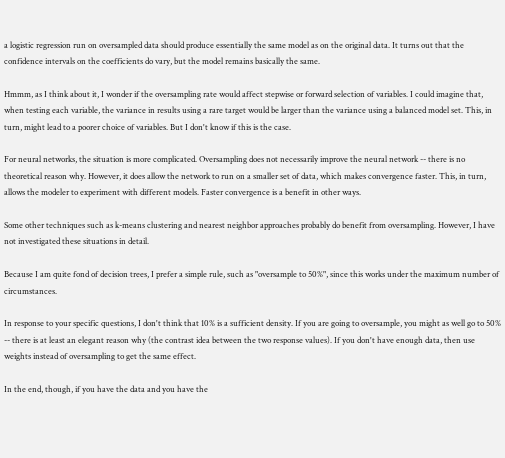a logistic regression run on oversampled data should produce essentially the same model as on the original data. It turns out that the confidence intervals on the coefficients do vary, but the model remains basically the same.

Hmmm, as I think about it, I wonder if the oversampling rate would affect stepwise or forward selection of variables. I could imagine that, when testing each variable, the variance in results using a rare target would be larger than the variance using a balanced model set. This, in turn, might lead to a poorer choice of variables. But I don't know if this is the case.

For neural networks, the situation is more complicated. Oversampling does not necessarily improve the neural network -- there is no theoretical reason why. However, it does allow the network to run on a smaller set of data, which makes convergence faster. This, in turn, allows the modeler to experiment with different models. Faster convergence is a benefit in other ways.

Some other techniques such as k-means clustering and nearest neighbor approaches probably do benefit from oversampling. However, I have not investigated these situations in detail.

Because I am quite fond of decision trees, I prefer a simple rule, such as "oversample to 50%", since this works under the maximum number of circumstances.

In response to your specific questions, I don't think that 10% is a sufficient density. If you are going to oversample, you might as well go to 50% -- there is at least an elegant reason why (the contrast idea between the two response values). If you don't have enough data, then use weights instead of oversampling to get the same effect.

In the end, though, if you have the data and you have the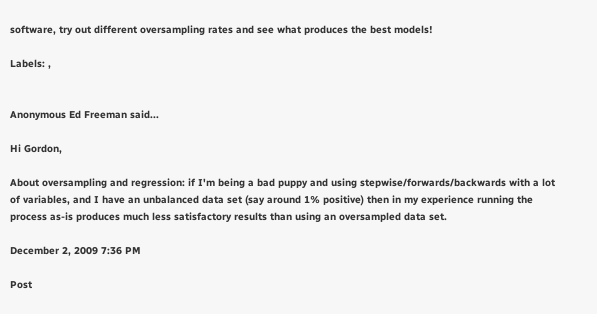software, try out different oversampling rates and see what produces the best models!

Labels: ,


Anonymous Ed Freeman said...

Hi Gordon,

About oversampling and regression: if I'm being a bad puppy and using stepwise/forwards/backwards with a lot of variables, and I have an unbalanced data set (say around 1% positive) then in my experience running the process as-is produces much less satisfactory results than using an oversampled data set.

December 2, 2009 7:36 PM

Post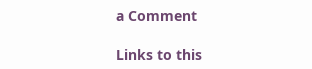a Comment

Links to this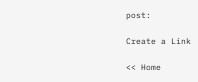post:

Create a Link

<< Home